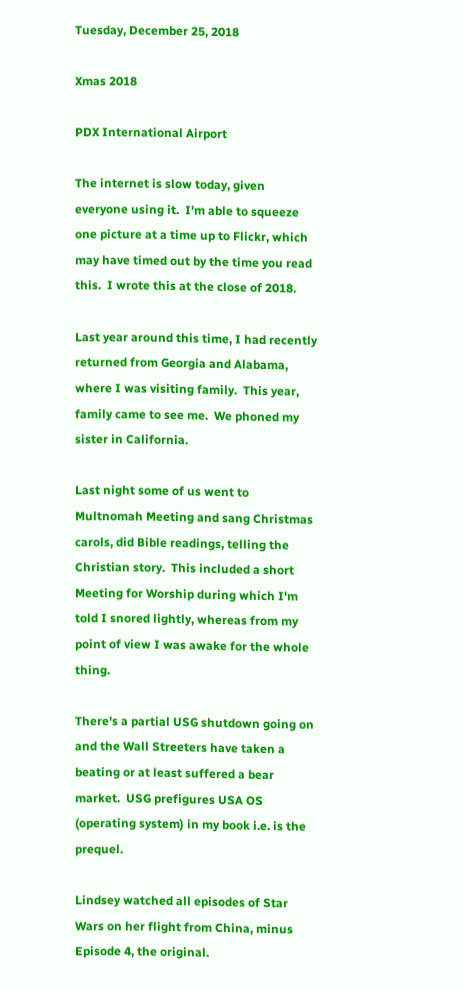Tuesday, December 25, 2018

Xmas 2018

PDX International Airport

The internet is slow today, given everyone using it.  I'm able to squeeze one picture at a time up to Flickr, which may have timed out by the time you read this.  I wrote this at the close of 2018.

Last year around this time, I had recently returned from Georgia and Alabama, where I was visiting family.  This year, family came to see me.  We phoned my sister in California.

Last night some of us went to Multnomah Meeting and sang Christmas carols, did Bible readings, telling the Christian story.  This included a short Meeting for Worship during which I'm told I snored lightly, whereas from my point of view I was awake for the whole thing.

There's a partial USG shutdown going on and the Wall Streeters have taken a beating or at least suffered a bear market.  USG prefigures USA OS (operating system) in my book i.e. is the prequel.

Lindsey watched all episodes of Star Wars on her flight from China, minus Episode 4, the original.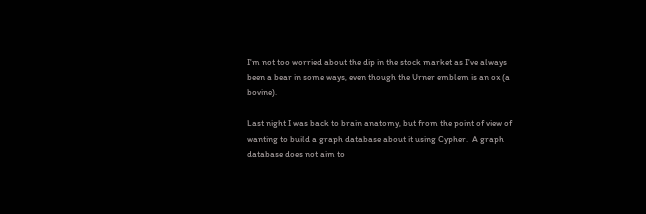I'm not too worried about the dip in the stock market as I've always been a bear in some ways, even though the Urner emblem is an ox (a bovine).

Last night I was back to brain anatomy, but from the point of view of wanting to build a graph database about it using Cypher.  A graph database does not aim to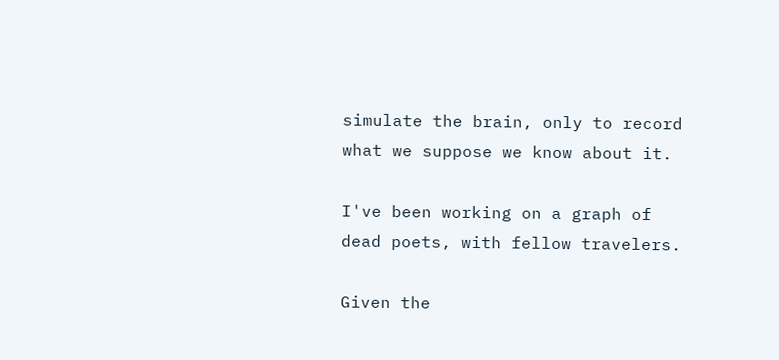simulate the brain, only to record what we suppose we know about it.

I've been working on a graph of dead poets, with fellow travelers.

Given the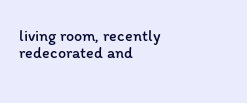living room, recently redecorated and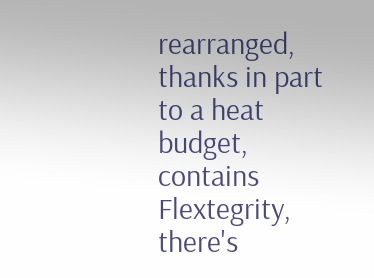rearranged, thanks in part to a heat budget, contains Flextegrity, there's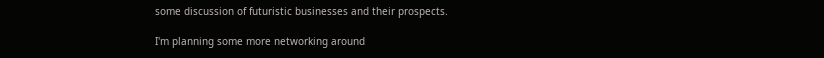some discussion of futuristic businesses and their prospects.

I'm planning some more networking around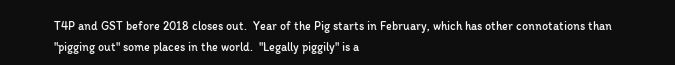T4P and GST before 2018 closes out.  Year of the Pig starts in February, which has other connotations than "pigging out" some places in the world.  "Legally piggily" is a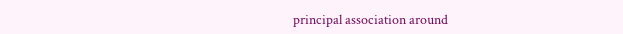principal association around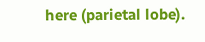here (parietal lobe).